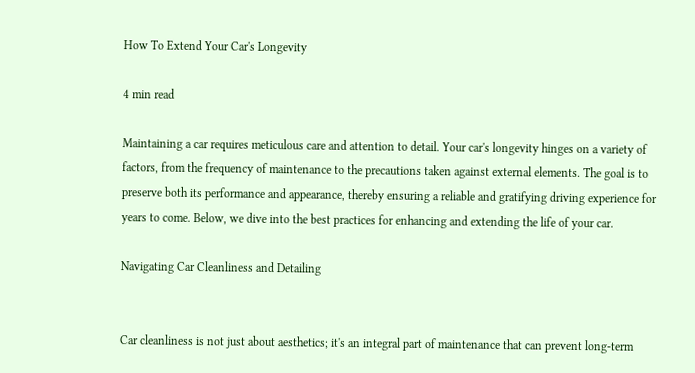How To Extend Your Car's Longevity

4 min read

Maintaining a car requires meticulous care and attention to detail. Your car's longevity hinges on a variety of factors, from the frequency of maintenance to the precautions taken against external elements. The goal is to preserve both its performance and appearance, thereby ensuring a reliable and gratifying driving experience for years to come. Below, we dive into the best practices for enhancing and extending the life of your car.

Navigating Car Cleanliness and Detailing


Car cleanliness is not just about aesthetics; it's an integral part of maintenance that can prevent long-term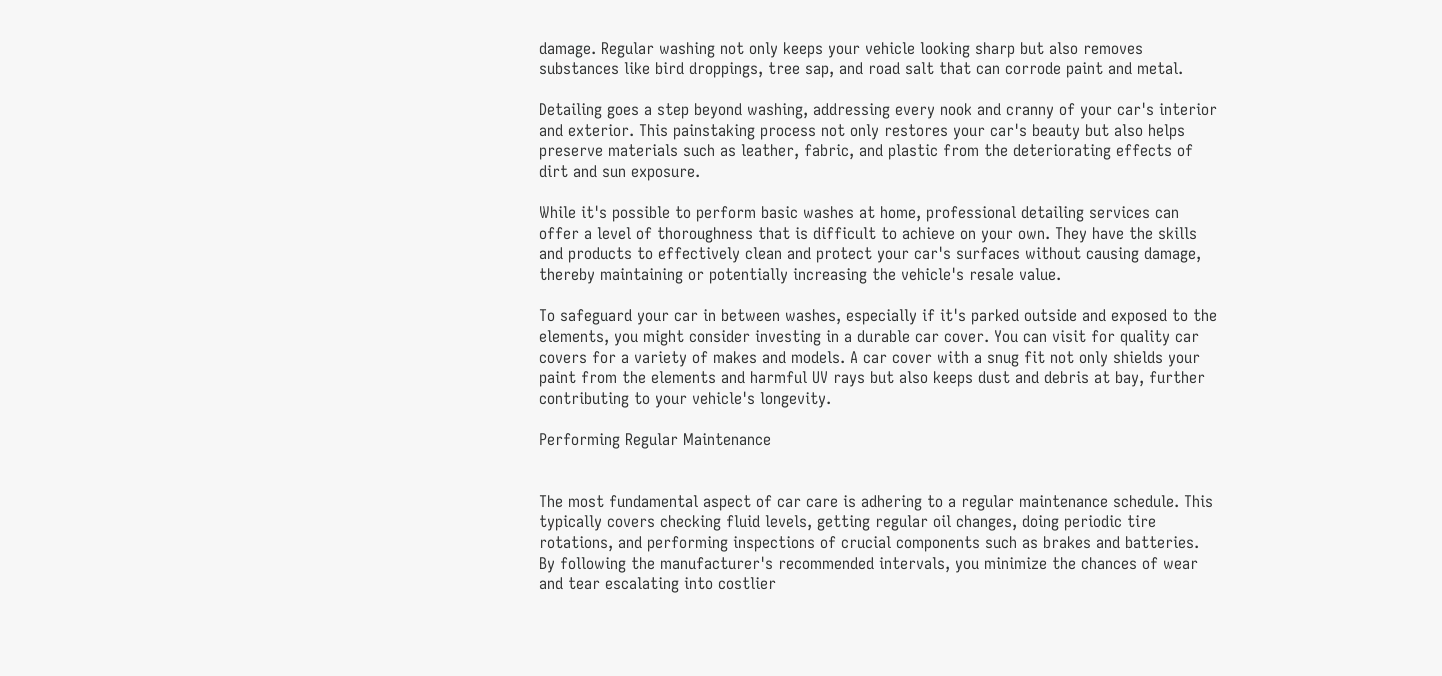damage. Regular washing not only keeps your vehicle looking sharp but also removes substances like bird droppings, tree sap, and road salt that can corrode paint and metal.

Detailing goes a step beyond washing, addressing every nook and cranny of your car's interior and exterior. This painstaking process not only restores your car's beauty but also helps preserve materials such as leather, fabric, and plastic from the deteriorating effects of dirt and sun exposure.

While it's possible to perform basic washes at home, professional detailing services can offer a level of thoroughness that is difficult to achieve on your own. They have the skills and products to effectively clean and protect your car's surfaces without causing damage, thereby maintaining or potentially increasing the vehicle's resale value.

To safeguard your car in between washes, especially if it's parked outside and exposed to the elements, you might consider investing in a durable car cover. You can visit for quality car covers for a variety of makes and models. A car cover with a snug fit not only shields your paint from the elements and harmful UV rays but also keeps dust and debris at bay, further contributing to your vehicle's longevity.

Performing Regular Maintenance


The most fundamental aspect of car care is adhering to a regular maintenance schedule. This typically covers checking fluid levels, getting regular oil changes, doing periodic tire rotations, and performing inspections of crucial components such as brakes and batteries. By following the manufacturer's recommended intervals, you minimize the chances of wear and tear escalating into costlier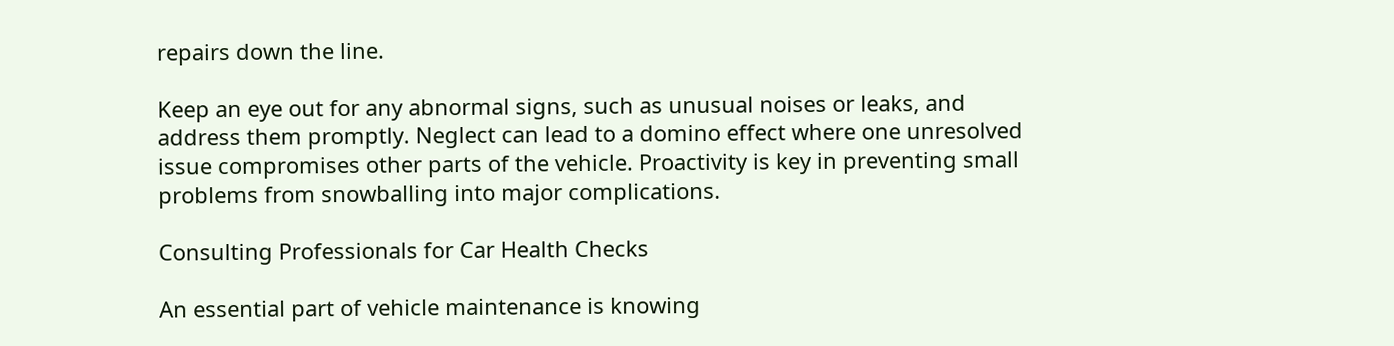repairs down the line.

Keep an eye out for any abnormal signs, such as unusual noises or leaks, and address them promptly. Neglect can lead to a domino effect where one unresolved issue compromises other parts of the vehicle. Proactivity is key in preventing small problems from snowballing into major complications.

Consulting Professionals for Car Health Checks

An essential part of vehicle maintenance is knowing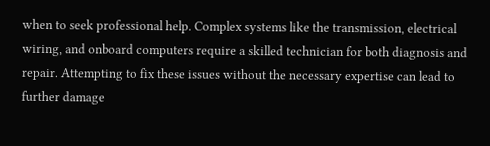when to seek professional help. Complex systems like the transmission, electrical wiring, and onboard computers require a skilled technician for both diagnosis and repair. Attempting to fix these issues without the necessary expertise can lead to further damage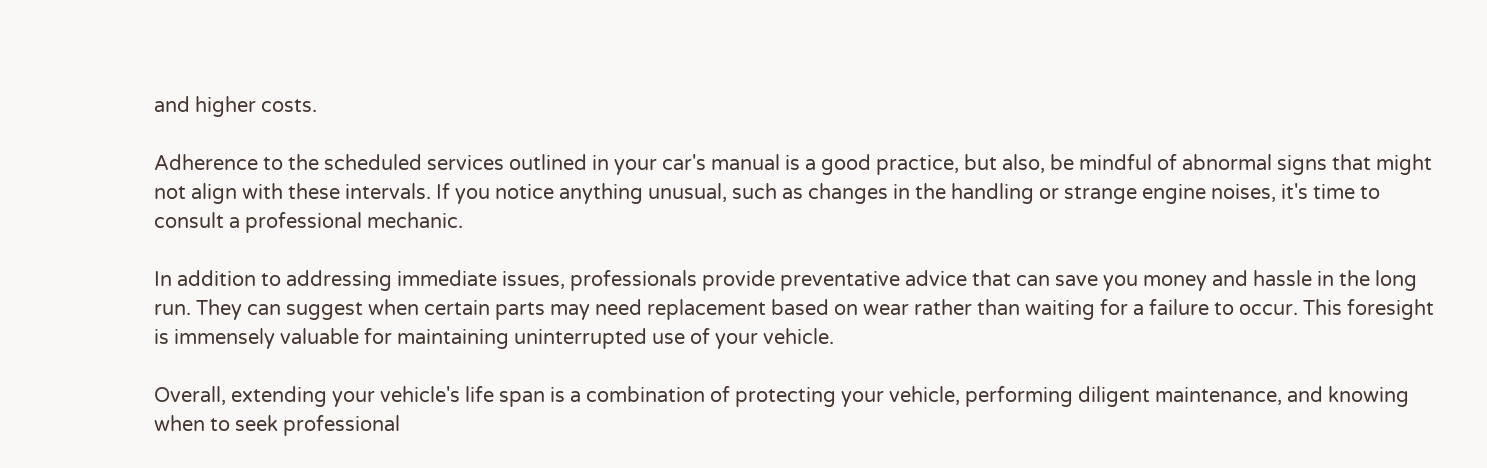and higher costs.

Adherence to the scheduled services outlined in your car's manual is a good practice, but also, be mindful of abnormal signs that might not align with these intervals. If you notice anything unusual, such as changes in the handling or strange engine noises, it's time to consult a professional mechanic.

In addition to addressing immediate issues, professionals provide preventative advice that can save you money and hassle in the long run. They can suggest when certain parts may need replacement based on wear rather than waiting for a failure to occur. This foresight is immensely valuable for maintaining uninterrupted use of your vehicle.

Overall, extending your vehicle's life span is a combination of protecting your vehicle, performing diligent maintenance, and knowing when to seek professional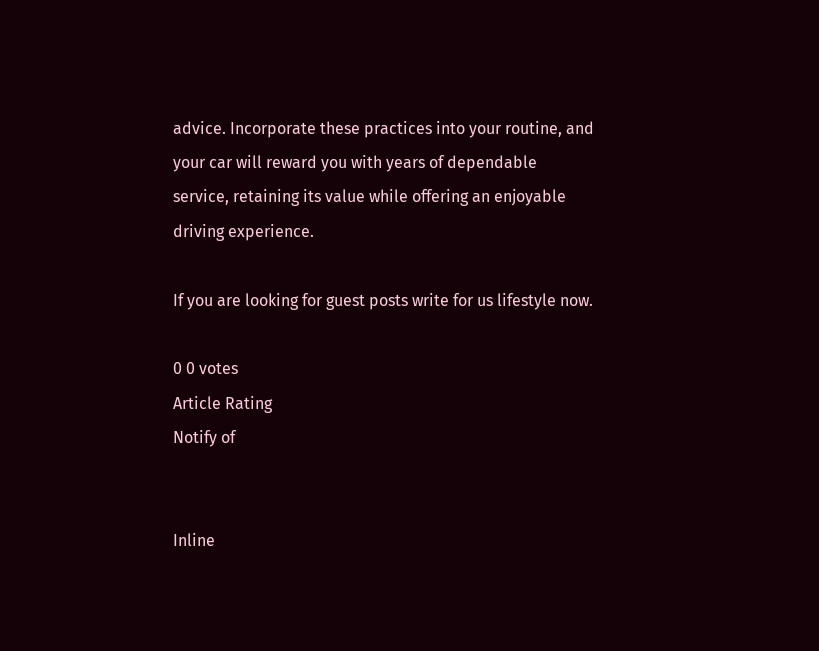advice. Incorporate these practices into your routine, and your car will reward you with years of dependable service, retaining its value while offering an enjoyable driving experience.

If you are looking for guest posts write for us lifestyle now.

0 0 votes
Article Rating
Notify of


Inline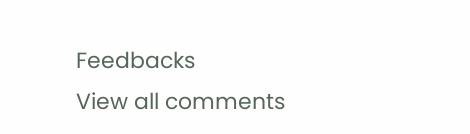Feedbacks
View all comments